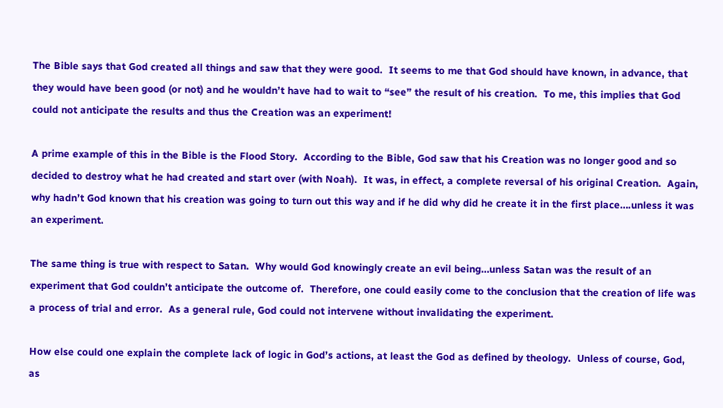The Bible says that God created all things and saw that they were good.  It seems to me that God should have known, in advance, that they would have been good (or not) and he wouldn’t have had to wait to “see” the result of his creation.  To me, this implies that God could not anticipate the results and thus the Creation was an experiment!

A prime example of this in the Bible is the Flood Story.  According to the Bible, God saw that his Creation was no longer good and so decided to destroy what he had created and start over (with Noah).  It was, in effect, a complete reversal of his original Creation.  Again, why hadn’t God known that his creation was going to turn out this way and if he did why did he create it in the first place….unless it was an experiment.

The same thing is true with respect to Satan.  Why would God knowingly create an evil being…unless Satan was the result of an experiment that God couldn’t anticipate the outcome of.  Therefore, one could easily come to the conclusion that the creation of life was a process of trial and error.  As a general rule, God could not intervene without invalidating the experiment.

How else could one explain the complete lack of logic in God’s actions, at least the God as defined by theology.  Unless of course, God, as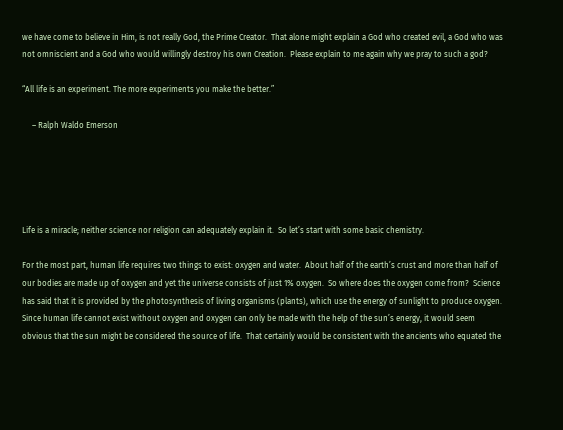we have come to believe in Him, is not really God, the Prime Creator.  That alone might explain a God who created evil, a God who was not omniscient and a God who would willingly destroy his own Creation.  Please explain to me again why we pray to such a god?

“All life is an experiment. The more experiments you make the better.”

     – Ralph Waldo Emerson





Life is a miracle; neither science nor religion can adequately explain it.  So let’s start with some basic chemistry.

For the most part, human life requires two things to exist: oxygen and water.  About half of the earth’s crust and more than half of our bodies are made up of oxygen and yet the universe consists of just 1% oxygen.  So where does the oxygen come from?  Science has said that it is provided by the photosynthesis of living organisms (plants), which use the energy of sunlight to produce oxygen.  Since human life cannot exist without oxygen and oxygen can only be made with the help of the sun’s energy, it would seem obvious that the sun might be considered the source of life.  That certainly would be consistent with the ancients who equated the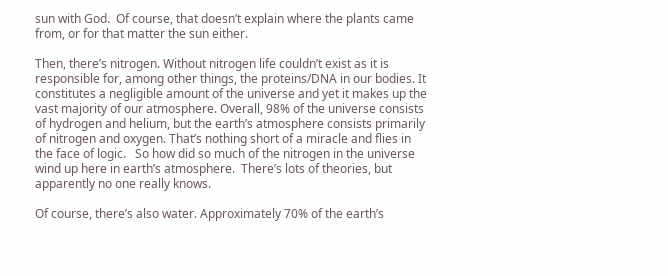sun with God.  Of course, that doesn’t explain where the plants came from, or for that matter the sun either.

Then, there’s nitrogen. Without nitrogen life couldn’t exist as it is responsible for, among other things, the proteins/DNA in our bodies. It constitutes a negligible amount of the universe and yet it makes up the vast majority of our atmosphere. Overall, 98% of the universe consists of hydrogen and helium, but the earth’s atmosphere consists primarily of nitrogen and oxygen. That’s nothing short of a miracle and flies in the face of logic.   So how did so much of the nitrogen in the universe wind up here in earth’s atmosphere.  There’s lots of theories, but apparently no one really knows.

Of course, there’s also water. Approximately 70% of the earth’s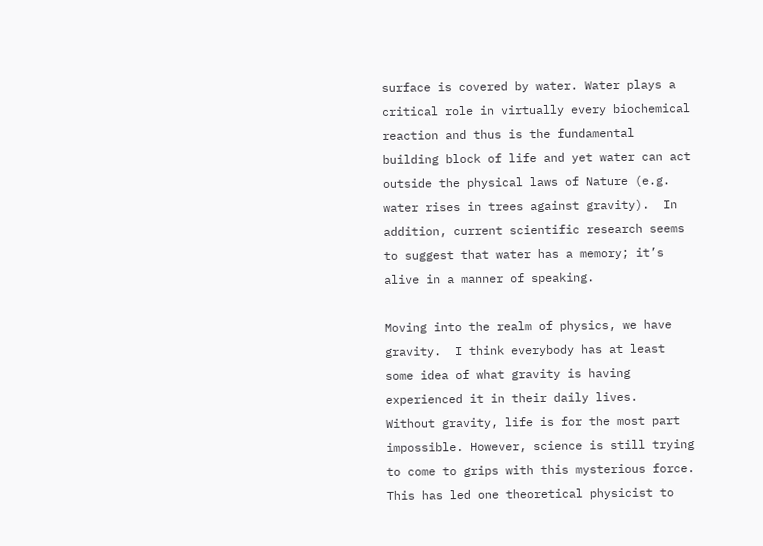surface is covered by water. Water plays a critical role in virtually every biochemical reaction and thus is the fundamental building block of life and yet water can act outside the physical laws of Nature (e.g. water rises in trees against gravity).  In addition, current scientific research seems to suggest that water has a memory; it’s alive in a manner of speaking.

Moving into the realm of physics, we have gravity.  I think everybody has at least some idea of what gravity is having experienced it in their daily lives.  Without gravity, life is for the most part impossible. However, science is still trying to come to grips with this mysterious force. This has led one theoretical physicist to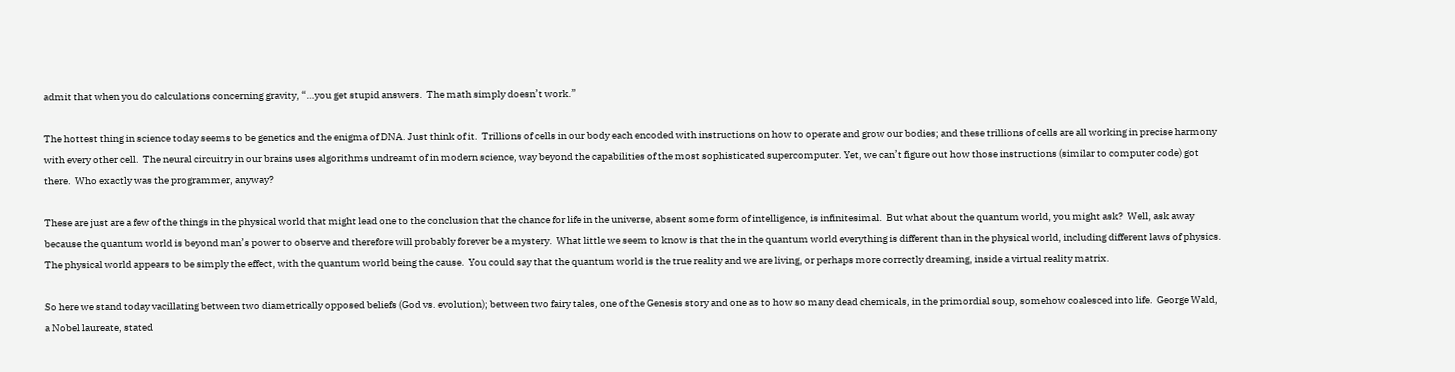admit that when you do calculations concerning gravity, “…you get stupid answers.  The math simply doesn’t work.”

The hottest thing in science today seems to be genetics and the enigma of DNA. Just think of it.  Trillions of cells in our body each encoded with instructions on how to operate and grow our bodies; and these trillions of cells are all working in precise harmony with every other cell.  The neural circuitry in our brains uses algorithms undreamt of in modern science, way beyond the capabilities of the most sophisticated supercomputer. Yet, we can’t figure out how those instructions (similar to computer code) got there.  Who exactly was the programmer, anyway?

These are just are a few of the things in the physical world that might lead one to the conclusion that the chance for life in the universe, absent some form of intelligence, is infinitesimal.  But what about the quantum world, you might ask?  Well, ask away because the quantum world is beyond man’s power to observe and therefore will probably forever be a mystery.  What little we seem to know is that the in the quantum world everything is different than in the physical world, including different laws of physics.  The physical world appears to be simply the effect, with the quantum world being the cause.  You could say that the quantum world is the true reality and we are living, or perhaps more correctly dreaming, inside a virtual reality matrix.

So here we stand today vacillating between two diametrically opposed beliefs (God vs. evolution); between two fairy tales, one of the Genesis story and one as to how so many dead chemicals, in the primordial soup, somehow coalesced into life.  George Wald, a Nobel laureate, stated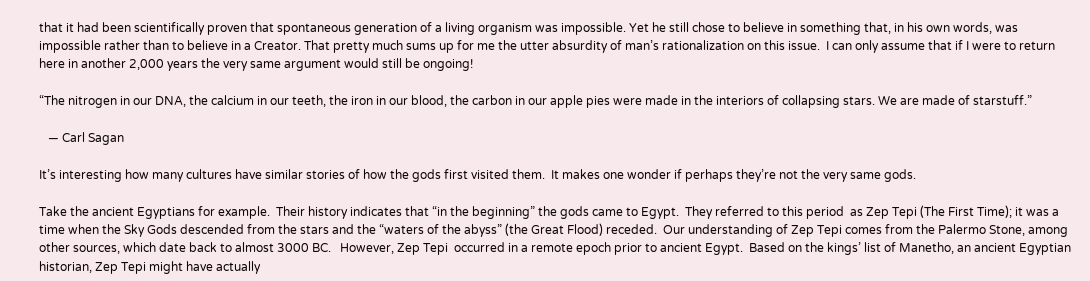that it had been scientifically proven that spontaneous generation of a living organism was impossible. Yet he still chose to believe in something that, in his own words, was impossible rather than to believe in a Creator. That pretty much sums up for me the utter absurdity of man’s rationalization on this issue.  I can only assume that if I were to return here in another 2,000 years the very same argument would still be ongoing!

“The nitrogen in our DNA, the calcium in our teeth, the iron in our blood, the carbon in our apple pies were made in the interiors of collapsing stars. We are made of starstuff.”

   ― Carl Sagan

It’s interesting how many cultures have similar stories of how the gods first visited them.  It makes one wonder if perhaps they’re not the very same gods.

Take the ancient Egyptians for example.  Their history indicates that “in the beginning” the gods came to Egypt.  They referred to this period  as Zep Tepi (The First Time); it was a time when the Sky Gods descended from the stars and the “waters of the abyss” (the Great Flood) receded.  Our understanding of Zep Tepi comes from the Palermo Stone, among other sources, which date back to almost 3000 BC.   However, Zep Tepi  occurred in a remote epoch prior to ancient Egypt.  Based on the kings’ list of Manetho, an ancient Egyptian historian, Zep Tepi might have actually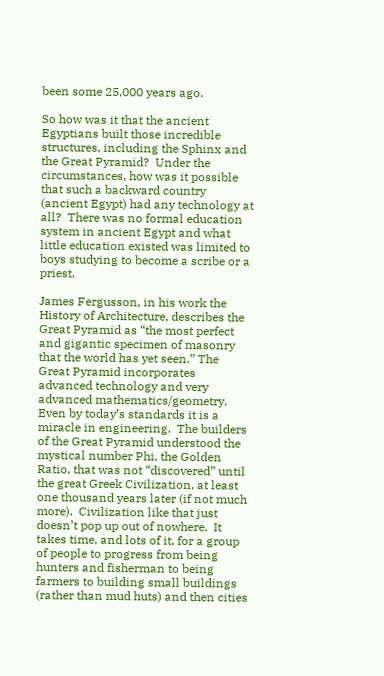been some 25,000 years ago.

So how was it that the ancient Egyptians built those incredible structures, including the Sphinx and the Great Pyramid?  Under the circumstances, how was it possible that such a backward country (ancient Egypt) had any technology at all?  There was no formal education system in ancient Egypt and what little education existed was limited to boys studying to become a scribe or a priest.

James Fergusson, in his work the History of Architecture, describes the Great Pyramid as “the most perfect and gigantic specimen of masonry that the world has yet seen.” The Great Pyramid incorporates advanced technology and very advanced mathematics/geometry.  Even by today’s standards it is a miracle in engineering.  The builders of the Great Pyramid understood the mystical number Phi, the Golden Ratio, that was not “discovered” until the great Greek Civilization, at least one thousand years later (if not much more).  Civilization like that just doesn’t pop up out of nowhere.  It takes time, and lots of it, for a group of people to progress from being hunters and fisherman to being farmers to building small buildings (rather than mud huts) and then cities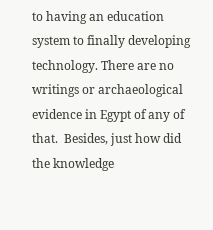to having an education system to finally developing technology. There are no writings or archaeological evidence in Egypt of any of that.  Besides, just how did the knowledge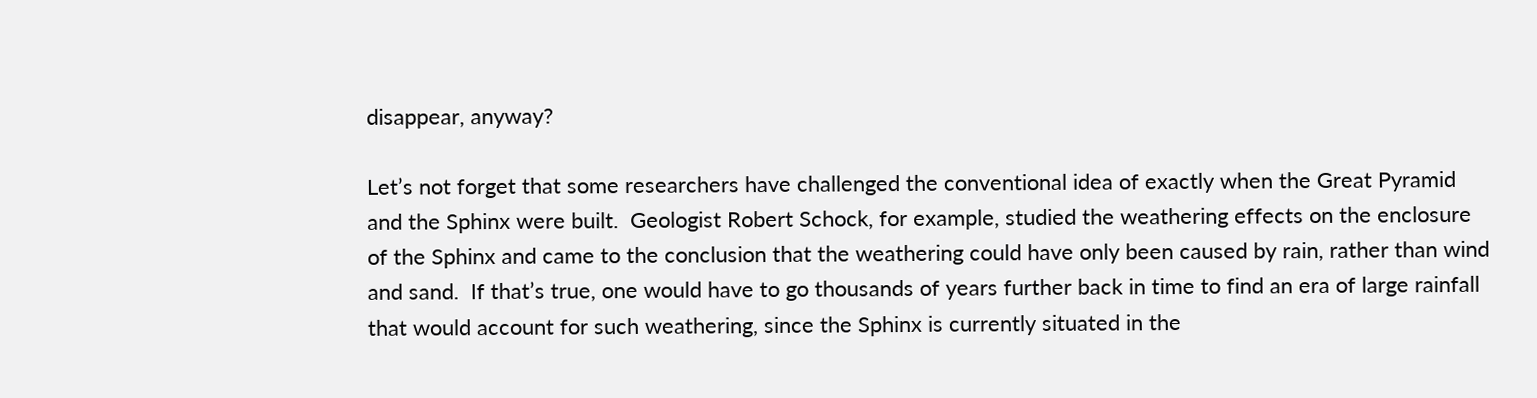disappear, anyway?

Let’s not forget that some researchers have challenged the conventional idea of exactly when the Great Pyramid and the Sphinx were built.  Geologist Robert Schock, for example, studied the weathering effects on the enclosure of the Sphinx and came to the conclusion that the weathering could have only been caused by rain, rather than wind and sand.  If that’s true, one would have to go thousands of years further back in time to find an era of large rainfall that would account for such weathering, since the Sphinx is currently situated in the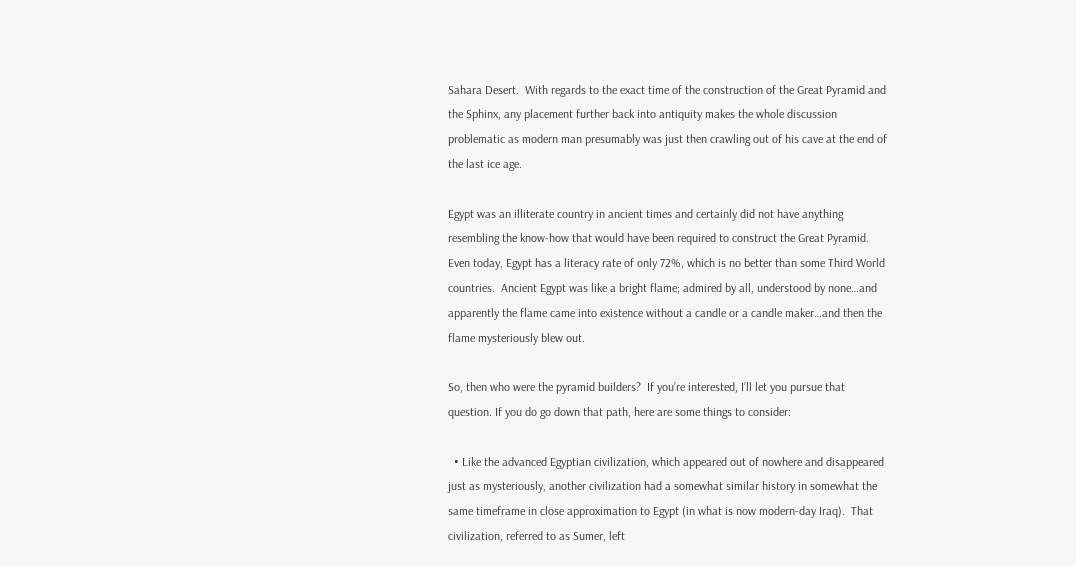Sahara Desert.  With regards to the exact time of the construction of the Great Pyramid and the Sphinx, any placement further back into antiquity makes the whole discussion problematic as modern man presumably was just then crawling out of his cave at the end of the last ice age.

Egypt was an illiterate country in ancient times and certainly did not have anything resembling the know-how that would have been required to construct the Great Pyramid.  Even today, Egypt has a literacy rate of only 72%, which is no better than some Third World countries.  Ancient Egypt was like a bright flame; admired by all, understood by none…and apparently the flame came into existence without a candle or a candle maker…and then the flame mysteriously blew out.

So, then who were the pyramid builders?  If you’re interested, I’ll let you pursue that question. If you do go down that path, here are some things to consider:

  • Like the advanced Egyptian civilization, which appeared out of nowhere and disappeared just as mysteriously, another civilization had a somewhat similar history in somewhat the same timeframe in close approximation to Egypt (in what is now modern-day Iraq).  That civilization, referred to as Sumer, left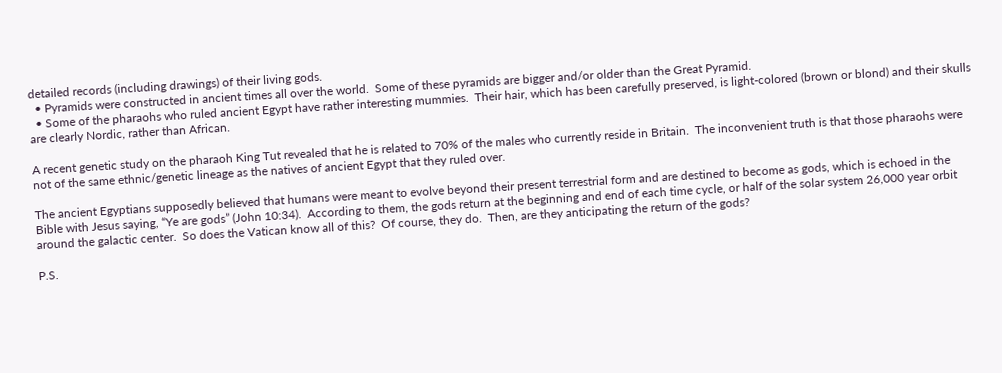detailed records (including drawings) of their living gods.
  • Pyramids were constructed in ancient times all over the world.  Some of these pyramids are bigger and/or older than the Great Pyramid.
  • Some of the pharaohs who ruled ancient Egypt have rather interesting mummies.  Their hair, which has been carefully preserved, is light-colored (brown or blond) and their skulls are clearly Nordic, rather than African.

A recent genetic study on the pharaoh King Tut revealed that he is related to 70% of the males who currently reside in Britain.  The inconvenient truth is that those pharaohs were not of the same ethnic/genetic lineage as the natives of ancient Egypt that they ruled over.

The ancient Egyptians supposedly believed that humans were meant to evolve beyond their present terrestrial form and are destined to become as gods, which is echoed in the Bible with Jesus saying, “Ye are gods” (John 10:34).  According to them, the gods return at the beginning and end of each time cycle, or half of the solar system 26,000 year orbit around the galactic center.  So does the Vatican know all of this?  Of course, they do.  Then, are they anticipating the return of the gods?

P.S.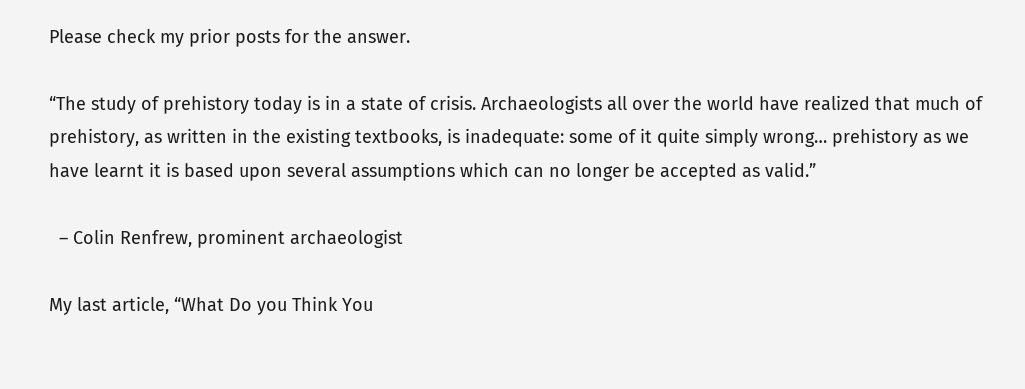Please check my prior posts for the answer.

“The study of prehistory today is in a state of crisis. Archaeologists all over the world have realized that much of prehistory, as written in the existing textbooks, is inadequate: some of it quite simply wrong… prehistory as we have learnt it is based upon several assumptions which can no longer be accepted as valid.”

  – Colin Renfrew, prominent archaeologist

My last article, “What Do you Think You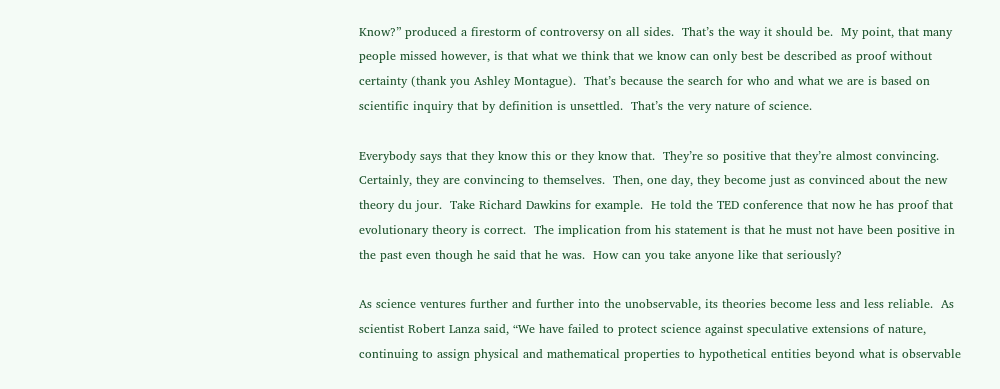Know?” produced a firestorm of controversy on all sides.  That’s the way it should be.  My point, that many people missed however, is that what we think that we know can only best be described as proof without certainty (thank you Ashley Montague).  That’s because the search for who and what we are is based on scientific inquiry that by definition is unsettled.  That’s the very nature of science.

Everybody says that they know this or they know that.  They’re so positive that they’re almost convincing.  Certainly, they are convincing to themselves.  Then, one day, they become just as convinced about the new theory du jour.  Take Richard Dawkins for example.  He told the TED conference that now he has proof that evolutionary theory is correct.  The implication from his statement is that he must not have been positive in the past even though he said that he was.  How can you take anyone like that seriously?

As science ventures further and further into the unobservable, its theories become less and less reliable.  As scientist Robert Lanza said, “We have failed to protect science against speculative extensions of nature, continuing to assign physical and mathematical properties to hypothetical entities beyond what is observable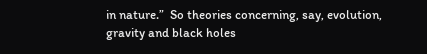in nature.”  So theories concerning, say, evolution, gravity and black holes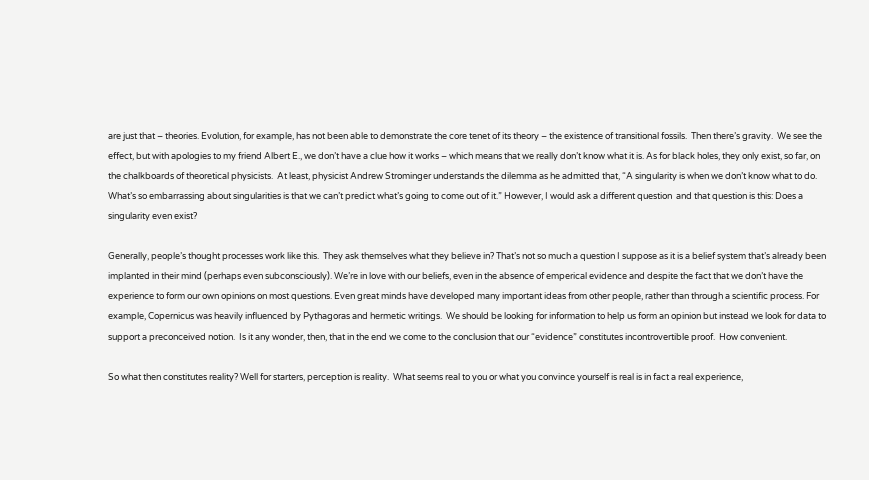are just that – theories. Evolution, for example, has not been able to demonstrate the core tenet of its theory – the existence of transitional fossils.  Then there’s gravity.  We see the effect, but with apologies to my friend Albert E., we don’t have a clue how it works – which means that we really don’t know what it is. As for black holes, they only exist, so far, on the chalkboards of theoretical physicists.  At least, physicist Andrew Strominger understands the dilemma as he admitted that, “A singularity is when we don’t know what to do.  What’s so embarrassing about singularities is that we can’t predict what’s going to come out of it.” However, I would ask a different question  and that question is this: Does a singularity even exist?

Generally, people’s thought processes work like this.  They ask themselves what they believe in? That’s not so much a question I suppose as it is a belief system that’s already been implanted in their mind (perhaps even subconsciously). We’re in love with our beliefs, even in the absence of emperical evidence and despite the fact that we don’t have the experience to form our own opinions on most questions. Even great minds have developed many important ideas from other people, rather than through a scientific process. For example, Copernicus was heavily influenced by Pythagoras and hermetic writings.  We should be looking for information to help us form an opinion but instead we look for data to support a preconceived notion.  Is it any wonder, then, that in the end we come to the conclusion that our “evidence” constitutes incontrovertible proof.  How convenient.

So what then constitutes reality? Well for starters, perception is reality.  What seems real to you or what you convince yourself is real is in fact a real experience,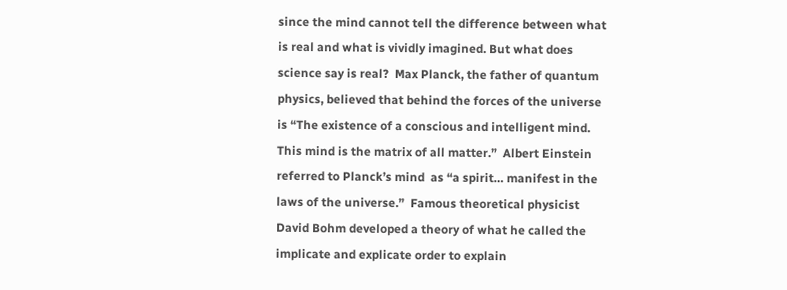since the mind cannot tell the difference between what is real and what is vividly imagined. But what does science say is real?  Max Planck, the father of quantum physics, believed that behind the forces of the universe is “The existence of a conscious and intelligent mind. This mind is the matrix of all matter.”  Albert Einstein referred to Planck’s mind  as “a spirit… manifest in the laws of the universe.”  Famous theoretical physicist David Bohm developed a theory of what he called the implicate and explicate order to explain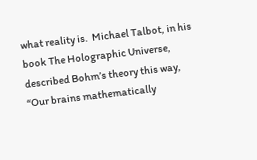what reality is.  Michael Talbot, in his book The Holographic Universe, described Bohm’s theory this way, “Our brains mathematically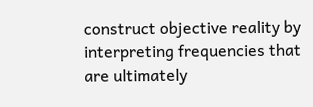construct objective reality by interpreting frequencies that are ultimately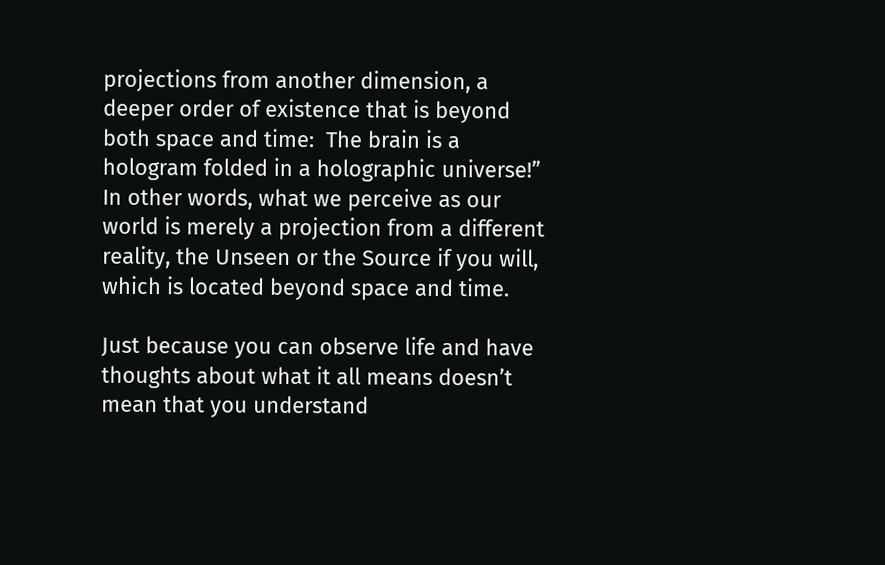projections from another dimension, a deeper order of existence that is beyond both space and time:  The brain is a hologram folded in a holographic universe!”  In other words, what we perceive as our world is merely a projection from a different reality, the Unseen or the Source if you will, which is located beyond space and time.

Just because you can observe life and have thoughts about what it all means doesn’t mean that you understand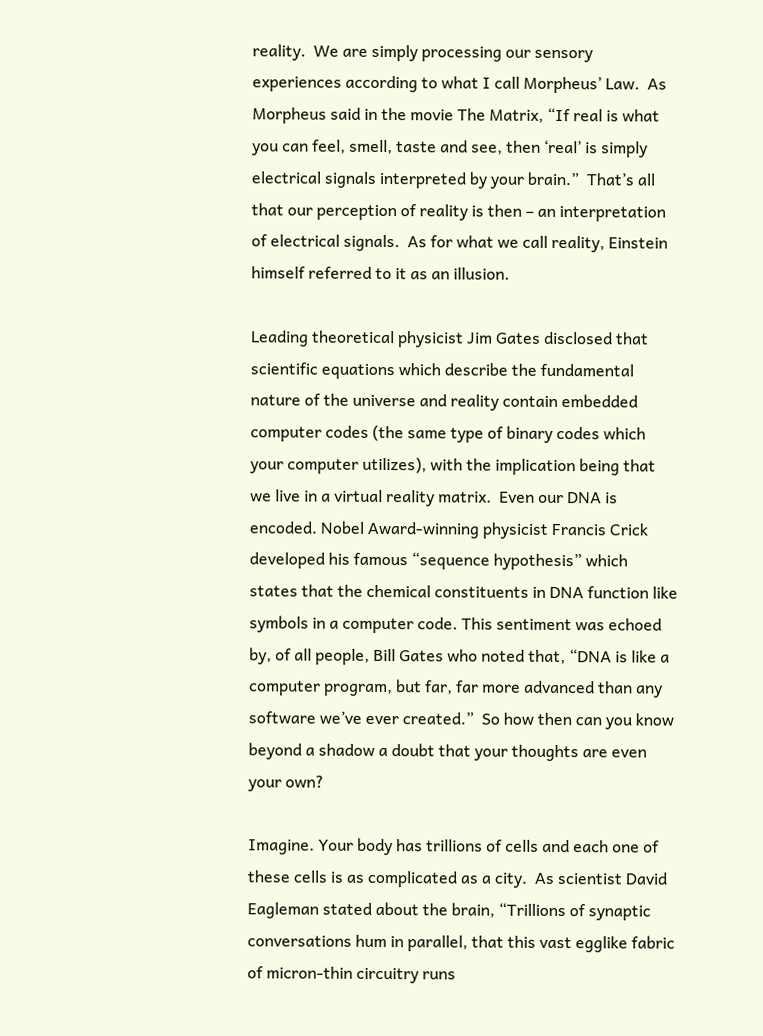reality.  We are simply processing our sensory experiences according to what I call Morpheus’ Law.  As Morpheus said in the movie The Matrix, “If real is what you can feel, smell, taste and see, then ‘real’ is simply electrical signals interpreted by your brain.”  That’s all that our perception of reality is then – an interpretation of electrical signals.  As for what we call reality, Einstein himself referred to it as an illusion.

Leading theoretical physicist Jim Gates disclosed that scientific equations which describe the fundamental nature of the universe and reality contain embedded computer codes (the same type of binary codes which your computer utilizes), with the implication being that we live in a virtual reality matrix.  Even our DNA is encoded. Nobel Award-winning physicist Francis Crick developed his famous “sequence hypothesis” which states that the chemical constituents in DNA function like symbols in a computer code. This sentiment was echoed by, of all people, Bill Gates who noted that, “DNA is like a computer program, but far, far more advanced than any software we’ve ever created.”  So how then can you know beyond a shadow a doubt that your thoughts are even your own?

Imagine. Your body has trillions of cells and each one of these cells is as complicated as a city.  As scientist David Eagleman stated about the brain, “Trillions of synaptic conversations hum in parallel, that this vast egglike fabric of micron-thin circuitry runs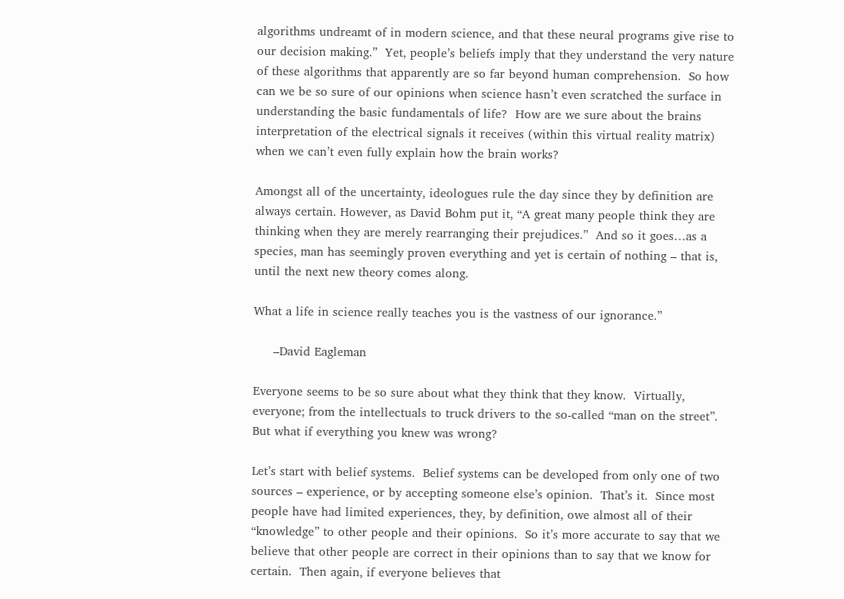algorithms undreamt of in modern science, and that these neural programs give rise to our decision making.”  Yet, people’s beliefs imply that they understand the very nature of these algorithms that apparently are so far beyond human comprehension.  So how can we be so sure of our opinions when science hasn’t even scratched the surface in understanding the basic fundamentals of life?  How are we sure about the brains interpretation of the electrical signals it receives (within this virtual reality matrix) when we can’t even fully explain how the brain works?

Amongst all of the uncertainty, ideologues rule the day since they by definition are always certain. However, as David Bohm put it, “A great many people think they are thinking when they are merely rearranging their prejudices.”  And so it goes…as a species, man has seemingly proven everything and yet is certain of nothing – that is, until the next new theory comes along.

What a life in science really teaches you is the vastness of our ignorance.”

     –David Eagleman

Everyone seems to be so sure about what they think that they know.  Virtually, everyone; from the intellectuals to truck drivers to the so-called “man on the street”.  But what if everything you knew was wrong?

Let’s start with belief systems.  Belief systems can be developed from only one of two sources – experience, or by accepting someone else’s opinion.  That’s it.  Since most people have had limited experiences, they, by definition, owe almost all of their “knowledge” to other people and their opinions.  So it’s more accurate to say that we believe that other people are correct in their opinions than to say that we know for certain.  Then again, if everyone believes that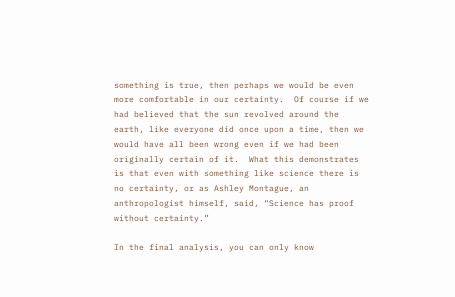something is true, then perhaps we would be even more comfortable in our certainty.  Of course if we had believed that the sun revolved around the earth, like everyone did once upon a time, then we would have all been wrong even if we had been originally certain of it.  What this demonstrates is that even with something like science there is no certainty, or as Ashley Montague, an anthropologist himself, said, “Science has proof without certainty.”

In the final analysis, you can only know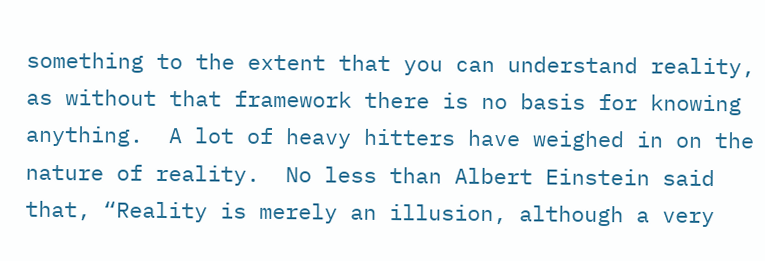something to the extent that you can understand reality, as without that framework there is no basis for knowing anything.  A lot of heavy hitters have weighed in on the nature of reality.  No less than Albert Einstein said that, “Reality is merely an illusion, although a very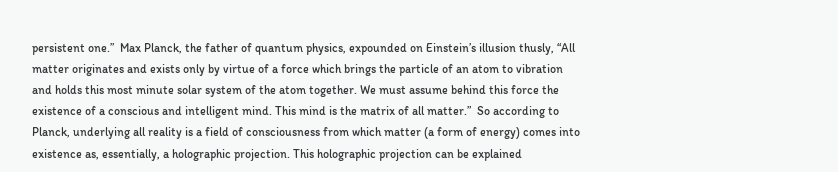persistent one.”  Max Planck, the father of quantum physics, expounded on Einstein’s illusion thusly, “All matter originates and exists only by virtue of a force which brings the particle of an atom to vibration and holds this most minute solar system of the atom together. We must assume behind this force the existence of a conscious and intelligent mind. This mind is the matrix of all matter.”  So according to Planck, underlying all reality is a field of consciousness from which matter (a form of energy) comes into existence as, essentially, a holographic projection. This holographic projection can be explained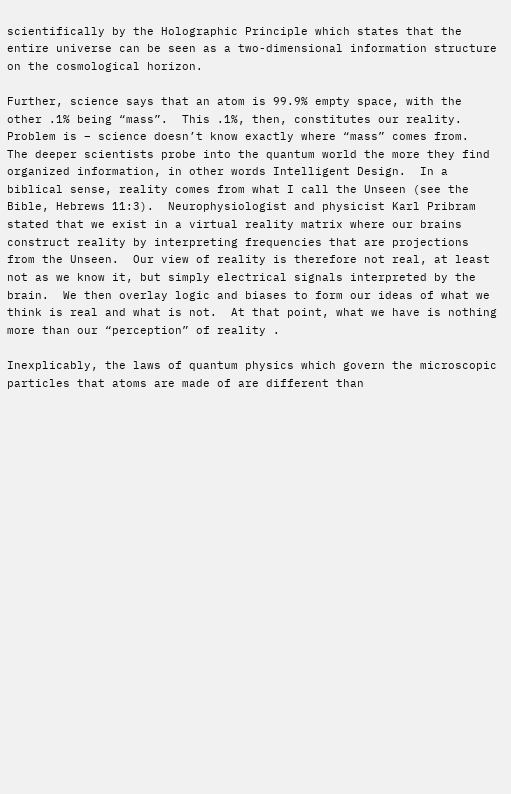scientifically by the Holographic Principle which states that the entire universe can be seen as a two-dimensional information structure on the cosmological horizon.

Further, science says that an atom is 99.9% empty space, with the other .1% being “mass”.  This .1%, then, constitutes our reality.  Problem is – science doesn’t know exactly where “mass” comes from.  The deeper scientists probe into the quantum world the more they find organized information, in other words Intelligent Design.  In a biblical sense, reality comes from what I call the Unseen (see the Bible, Hebrews 11:3).  Neurophysiologist and physicist Karl Pribram stated that we exist in a virtual reality matrix where our brains construct reality by interpreting frequencies that are projections from the Unseen.  Our view of reality is therefore not real, at least not as we know it, but simply electrical signals interpreted by the brain.  We then overlay logic and biases to form our ideas of what we think is real and what is not.  At that point, what we have is nothing more than our “perception” of reality .

Inexplicably, the laws of quantum physics which govern the microscopic particles that atoms are made of are different than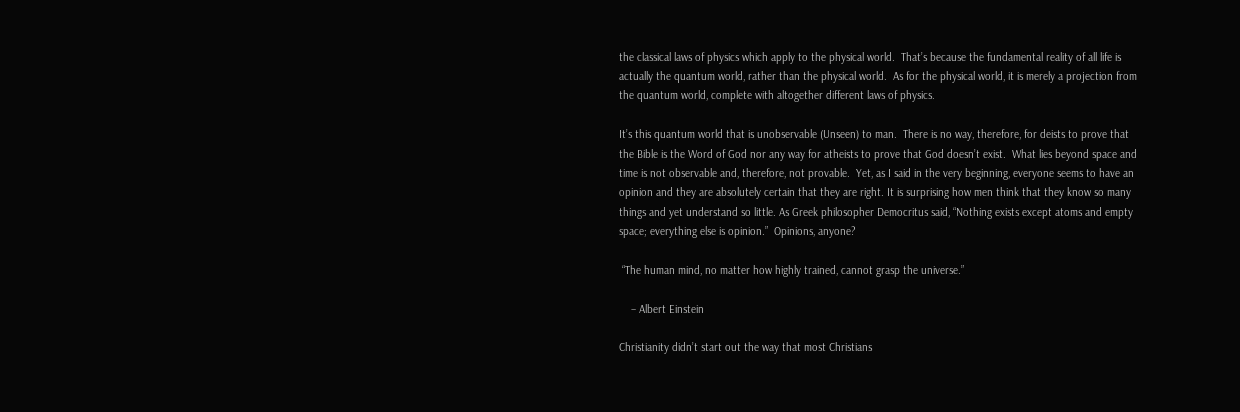the classical laws of physics which apply to the physical world.  That’s because the fundamental reality of all life is actually the quantum world, rather than the physical world.  As for the physical world, it is merely a projection from the quantum world, complete with altogether different laws of physics.

It’s this quantum world that is unobservable (Unseen) to man.  There is no way, therefore, for deists to prove that the Bible is the Word of God nor any way for atheists to prove that God doesn’t exist.  What lies beyond space and time is not observable and, therefore, not provable.  Yet, as I said in the very beginning, everyone seems to have an opinion and they are absolutely certain that they are right. It is surprising how men think that they know so many things and yet understand so little. As Greek philosopher Democritus said, “Nothing exists except atoms and empty space; everything else is opinion.”  Opinions, anyone?

 “The human mind, no matter how highly trained, cannot grasp the universe.”

    – Albert Einstein

Christianity didn’t start out the way that most Christians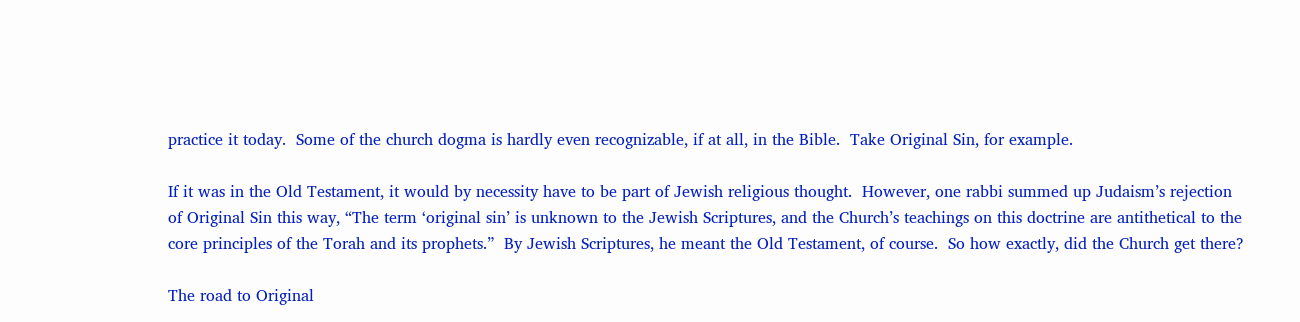practice it today.  Some of the church dogma is hardly even recognizable, if at all, in the Bible.  Take Original Sin, for example.

If it was in the Old Testament, it would by necessity have to be part of Jewish religious thought.  However, one rabbi summed up Judaism’s rejection of Original Sin this way, “The term ‘original sin’ is unknown to the Jewish Scriptures, and the Church’s teachings on this doctrine are antithetical to the core principles of the Torah and its prophets.”  By Jewish Scriptures, he meant the Old Testament, of course.  So how exactly, did the Church get there?

The road to Original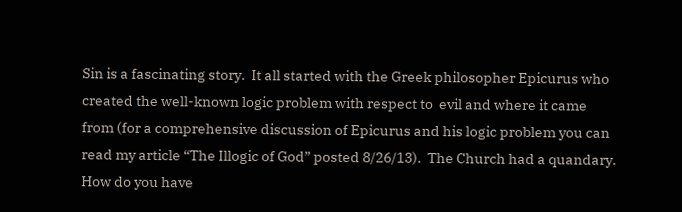Sin is a fascinating story.  It all started with the Greek philosopher Epicurus who created the well-known logic problem with respect to  evil and where it came from (for a comprehensive discussion of Epicurus and his logic problem you can read my article “The Illogic of God” posted 8/26/13).  The Church had a quandary.  How do you have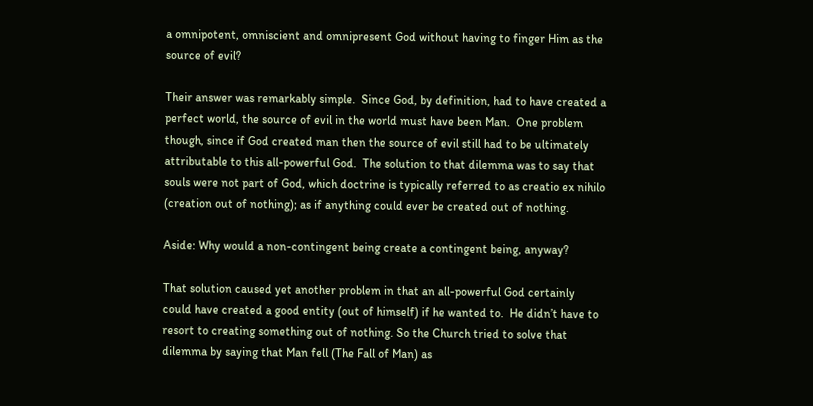a omnipotent, omniscient and omnipresent God without having to finger Him as the source of evil?

Their answer was remarkably simple.  Since God, by definition, had to have created a perfect world, the source of evil in the world must have been Man.  One problem though, since if God created man then the source of evil still had to be ultimately attributable to this all-powerful God.  The solution to that dilemma was to say that souls were not part of God, which doctrine is typically referred to as creatio ex nihilo (creation out of nothing); as if anything could ever be created out of nothing.

Aside: Why would a non-contingent being create a contingent being, anyway?

That solution caused yet another problem in that an all-powerful God certainly could have created a good entity (out of himself) if he wanted to.  He didn’t have to resort to creating something out of nothing. So the Church tried to solve that dilemma by saying that Man fell (The Fall of Man) as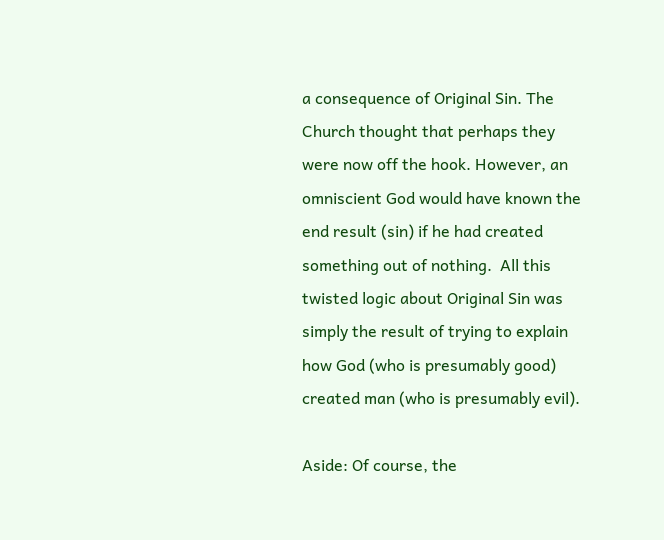a consequence of Original Sin. The Church thought that perhaps they were now off the hook. However, an omniscient God would have known the end result (sin) if he had created something out of nothing.  All this twisted logic about Original Sin was simply the result of trying to explain how God (who is presumably good) created man (who is presumably evil).

Aside: Of course, the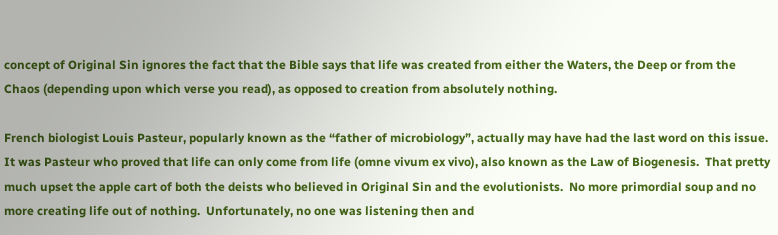concept of Original Sin ignores the fact that the Bible says that life was created from either the Waters, the Deep or from the Chaos (depending upon which verse you read), as opposed to creation from absolutely nothing.

French biologist Louis Pasteur, popularly known as the “father of microbiology”, actually may have had the last word on this issue.  It was Pasteur who proved that life can only come from life (omne vivum ex vivo), also known as the Law of Biogenesis.  That pretty much upset the apple cart of both the deists who believed in Original Sin and the evolutionists.  No more primordial soup and no more creating life out of nothing.  Unfortunately, no one was listening then and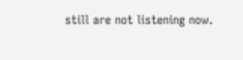still are not listening now.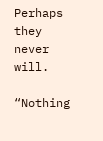Perhaps they never will.

“Nothing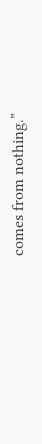comes from nothing.”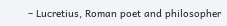– Lucretius, Roman poet and philosopher